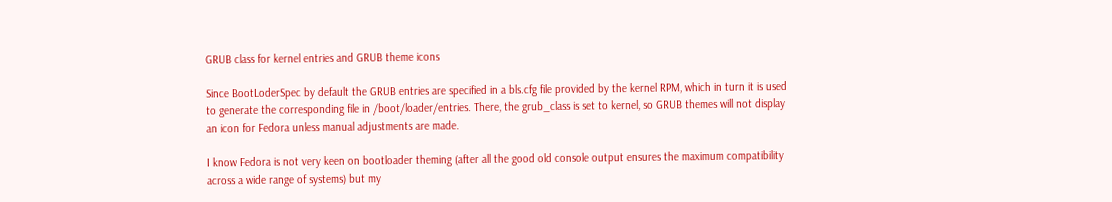GRUB class for kernel entries and GRUB theme icons

Since BootLoderSpec by default the GRUB entries are specified in a bls.cfg file provided by the kernel RPM, which in turn it is used to generate the corresponding file in /boot/loader/entries. There, the grub_class is set to kernel, so GRUB themes will not display an icon for Fedora unless manual adjustments are made.

I know Fedora is not very keen on bootloader theming (after all the good old console output ensures the maximum compatibility across a wide range of systems) but my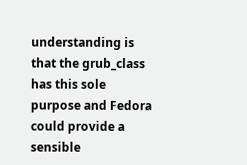understanding is that the grub_class has this sole purpose and Fedora could provide a sensible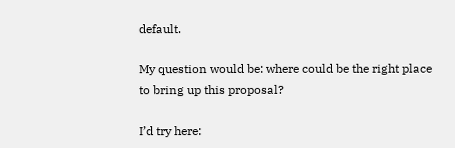default.

My question would be: where could be the right place to bring up this proposal?

I’d try here: